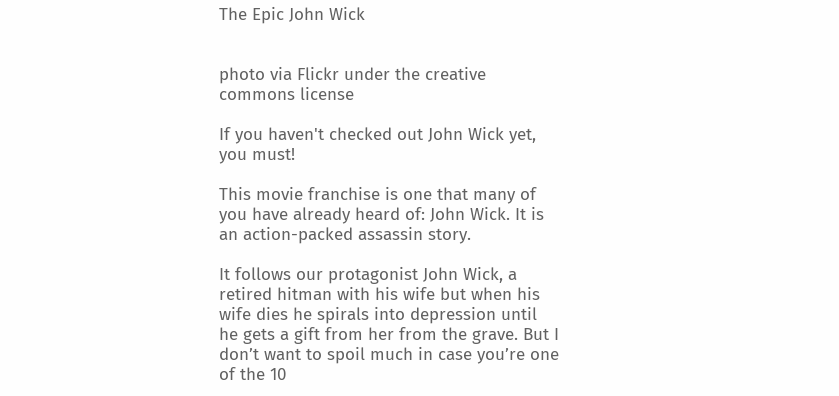The Epic John Wick


photo via Flickr under the creative commons license

If you haven't checked out John Wick yet, you must!

This movie franchise is one that many of you have already heard of: John Wick. It is an action-packed assassin story.

It follows our protagonist John Wick, a retired hitman with his wife but when his wife dies he spirals into depression until he gets a gift from her from the grave. But I don’t want to spoil much in case you’re one of the 10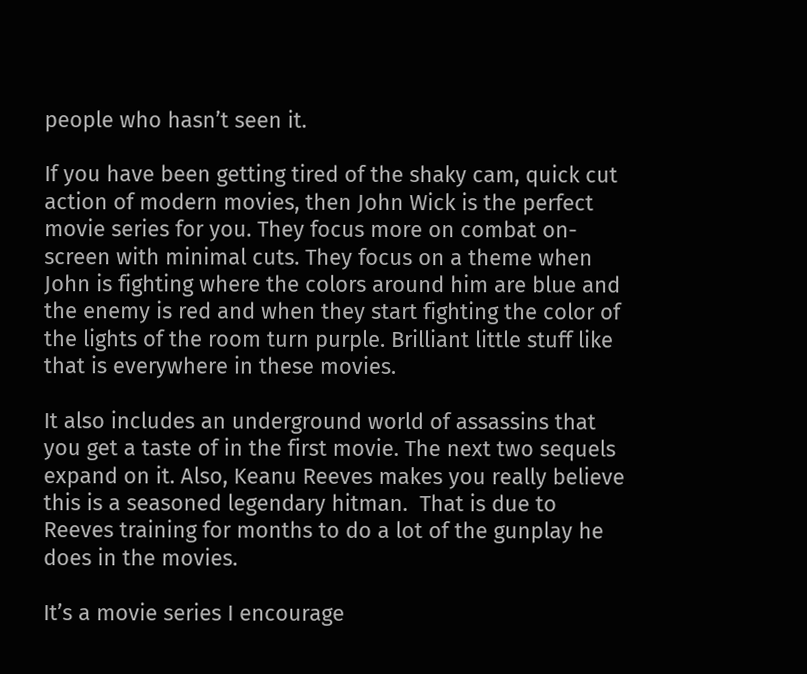people who hasn’t seen it.

If you have been getting tired of the shaky cam, quick cut action of modern movies, then John Wick is the perfect movie series for you. They focus more on combat on-screen with minimal cuts. They focus on a theme when John is fighting where the colors around him are blue and the enemy is red and when they start fighting the color of the lights of the room turn purple. Brilliant little stuff like that is everywhere in these movies.

It also includes an underground world of assassins that you get a taste of in the first movie. The next two sequels expand on it. Also, Keanu Reeves makes you really believe this is a seasoned legendary hitman.  That is due to Reeves training for months to do a lot of the gunplay he does in the movies.

It’s a movie series I encourage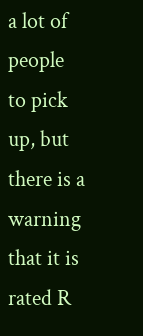a lot of people to pick up, but there is a warning that it is rated R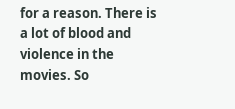for a reason. There is a lot of blood and violence in the movies. So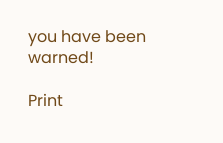you have been warned!

Print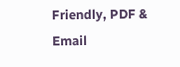Friendly, PDF & Email